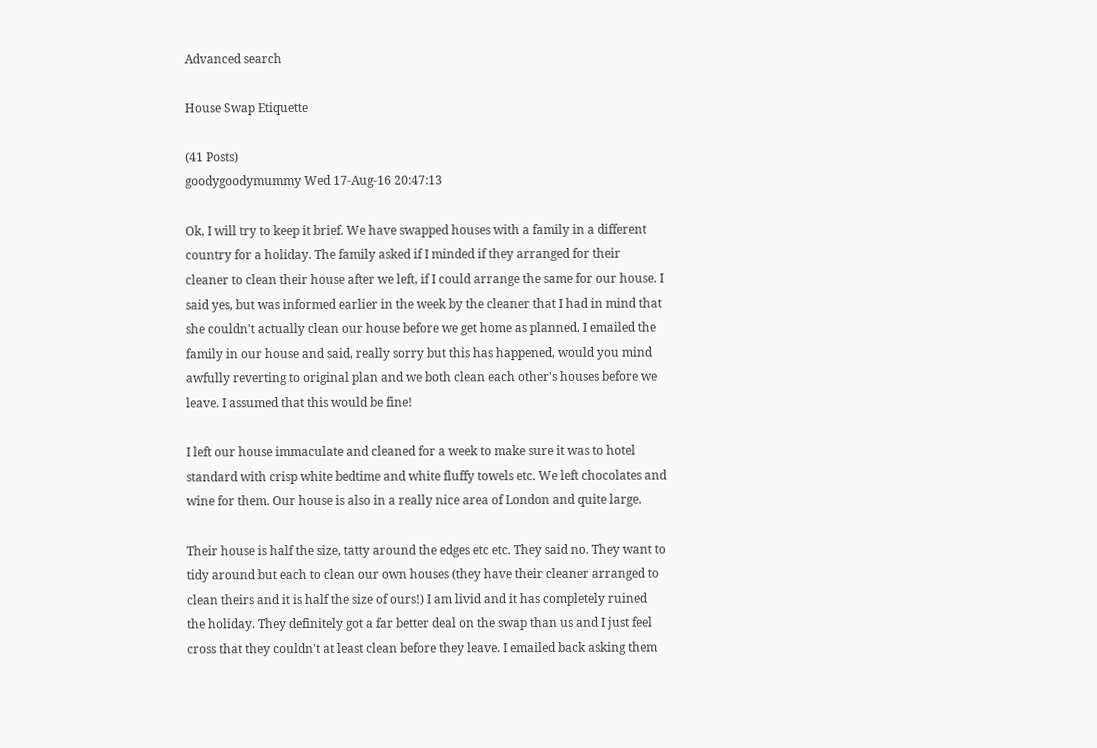Advanced search

House Swap Etiquette

(41 Posts)
goodygoodymummy Wed 17-Aug-16 20:47:13

Ok, I will try to keep it brief. We have swapped houses with a family in a different country for a holiday. The family asked if I minded if they arranged for their cleaner to clean their house after we left, if I could arrange the same for our house. I said yes, but was informed earlier in the week by the cleaner that I had in mind that she couldn't actually clean our house before we get home as planned. I emailed the family in our house and said, really sorry but this has happened, would you mind awfully reverting to original plan and we both clean each other's houses before we leave. I assumed that this would be fine!

I left our house immaculate and cleaned for a week to make sure it was to hotel standard with crisp white bedtime and white fluffy towels etc. We left chocolates and wine for them. Our house is also in a really nice area of London and quite large.

Their house is half the size, tatty around the edges etc etc. They said no. They want to tidy around but each to clean our own houses (they have their cleaner arranged to clean theirs and it is half the size of ours!) I am livid and it has completely ruined the holiday. They definitely got a far better deal on the swap than us and I just feel cross that they couldn't at least clean before they leave. I emailed back asking them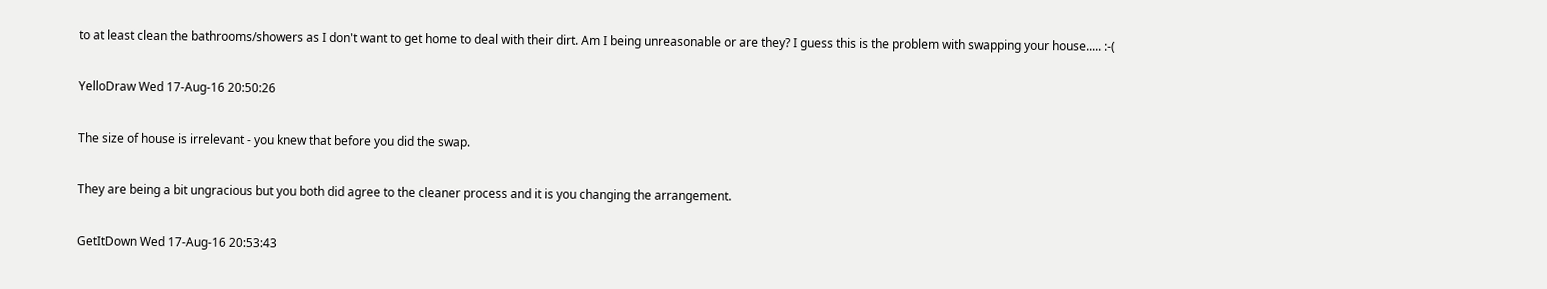to at least clean the bathrooms/showers as I don't want to get home to deal with their dirt. Am I being unreasonable or are they? I guess this is the problem with swapping your house..... :-(

YelloDraw Wed 17-Aug-16 20:50:26

The size of house is irrelevant - you knew that before you did the swap.

They are being a bit ungracious but you both did agree to the cleaner process and it is you changing the arrangement.

GetItDown Wed 17-Aug-16 20:53:43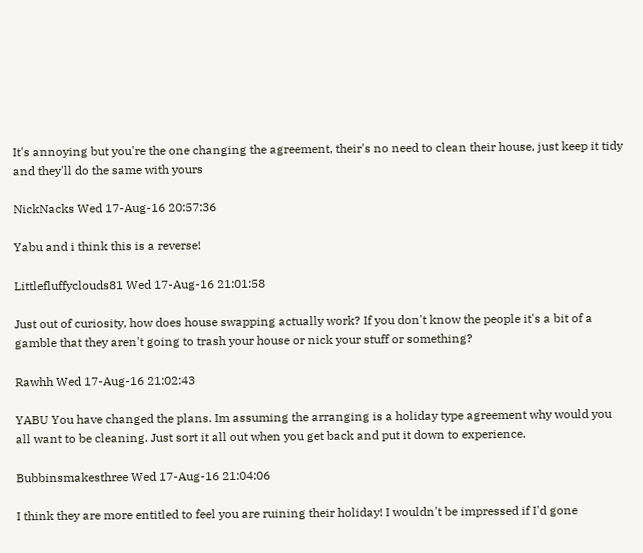It's annoying but you're the one changing the agreement, their's no need to clean their house, just keep it tidy and they'll do the same with yours

NickNacks Wed 17-Aug-16 20:57:36

Yabu and i think this is a reverse!

Littlefluffyclouds81 Wed 17-Aug-16 21:01:58

Just out of curiosity, how does house swapping actually work? If you don't know the people it's a bit of a gamble that they aren't going to trash your house or nick your stuff or something?

Rawhh Wed 17-Aug-16 21:02:43

YABU You have changed the plans. Im assuming the arranging is a holiday type agreement why would you all want to be cleaning. Just sort it all out when you get back and put it down to experience.

Bubbinsmakesthree Wed 17-Aug-16 21:04:06

I think they are more entitled to feel you are ruining their holiday! I wouldn't be impressed if I'd gone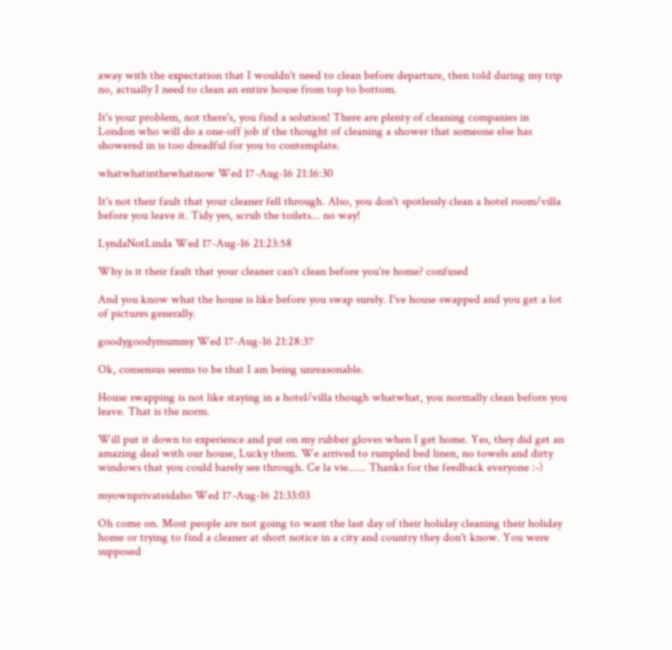away with the expectation that I wouldn't need to clean before departure, then told during my trip no, actually I need to clean an entire house from top to bottom.

It's your problem, not there's, you find a solution! There are plenty of cleaning companies in London who will do a one-off job if the thought of cleaning a shower that someone else has showered in is too dreadful for you to contemplate.

whatwhatinthewhatnow Wed 17-Aug-16 21:16:30

It's not their fault that your cleaner fell through. Also, you don't spotlessly clean a hotel room/villa before you leave it. Tidy yes, scrub the toilets... no way!

LyndaNotLinda Wed 17-Aug-16 21:23:58

Why is it their fault that your cleaner can't clean before you're home? confused

And you know what the house is like before you swap surely. I've house swapped and you get a lot of pictures generally.

goodygoodymummy Wed 17-Aug-16 21:28:37

Ok, consensus seems to be that I am being unreasonable.

House swapping is not like staying in a hotel/villa though whatwhat, you normally clean before you leave. That is the norm.

Will put it down to experience and put on my rubber gloves when I get home. Yes, they did get an amazing deal with our house, Lucky them. We arrived to rumpled bed linen, no towels and dirty windows that you could barely see through. Ce la vie...... Thanks for the feedback everyone :-)

myownprivateidaho Wed 17-Aug-16 21:33:03

Oh come on. Most people are not going to want the last day of their holiday cleaning their holiday home or trying to find a cleaner at short notice in a city and country they don't know. You were supposed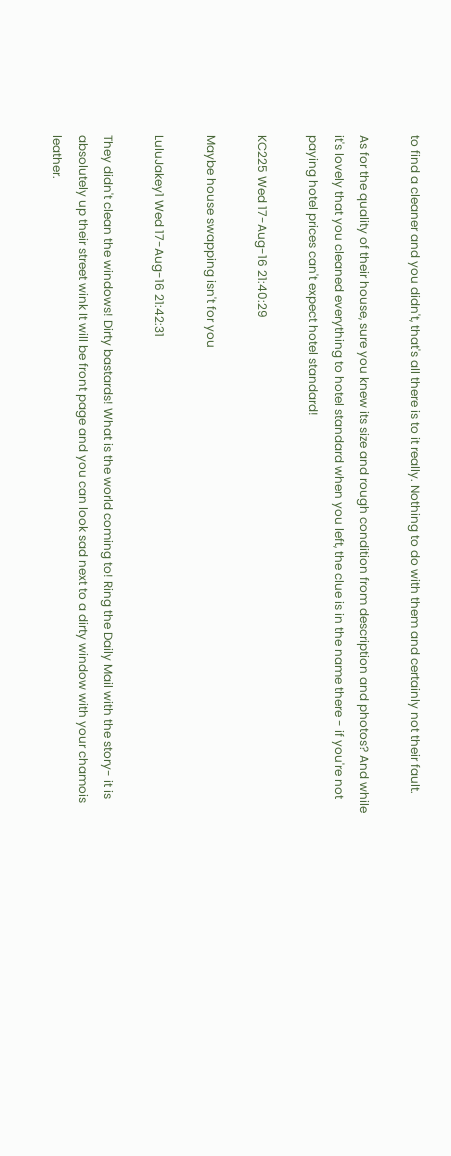to find a cleaner and you didn't, that's all there is to it really. Nothing to do with them and certainly not their fault.

As for the quality of their house, sure you knew its size and rough condition from description and photos? And while it's lovely that you cleaned everything to hotel standard when you left, the clue is in the name there - if you're not paying hotel prices can't expect hotel standard!

KC225 Wed 17-Aug-16 21:40:29

Maybe house swapping isn't for you

LuluJakey1 Wed 17-Aug-16 21:42:31

They didn't clean the windows! Dirty bastards! What is the world coming to! Ring the Daily Mail with the story- it is absolutely up their street wink It will be front page and you can look sad next to a dirty window with your chamois leather.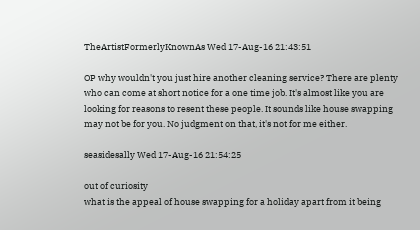TheArtistFormerlyKnownAs Wed 17-Aug-16 21:43:51

OP why wouldn't you just hire another cleaning service? There are plenty who can come at short notice for a one time job. It's almost like you are looking for reasons to resent these people. It sounds like house swapping may not be for you. No judgment on that, it's not for me either.

seasidesally Wed 17-Aug-16 21:54:25

out of curiosity
what is the appeal of house swapping for a holiday apart from it being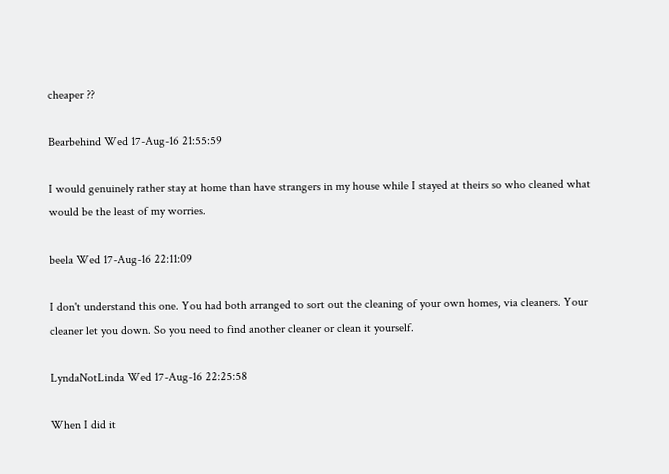cheaper ??

Bearbehind Wed 17-Aug-16 21:55:59

I would genuinely rather stay at home than have strangers in my house while I stayed at theirs so who cleaned what would be the least of my worries.

beela Wed 17-Aug-16 22:11:09

I don't understand this one. You had both arranged to sort out the cleaning of your own homes, via cleaners. Your cleaner let you down. So you need to find another cleaner or clean it yourself.

LyndaNotLinda Wed 17-Aug-16 22:25:58

When I did it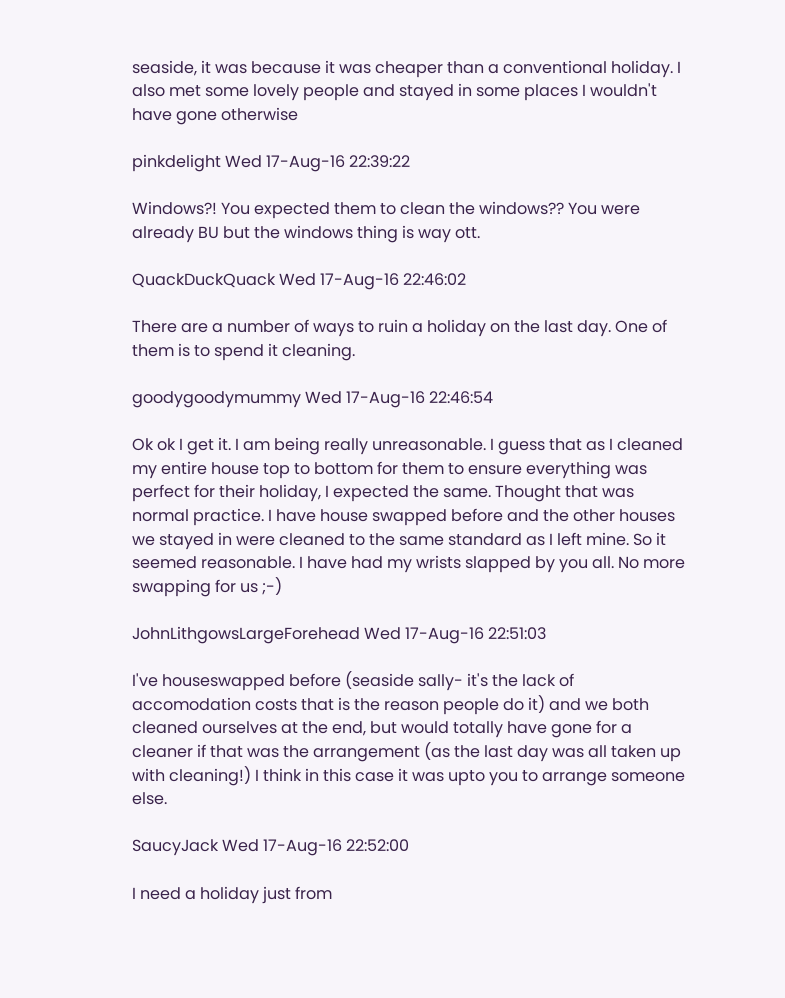seaside, it was because it was cheaper than a conventional holiday. I also met some lovely people and stayed in some places I wouldn't have gone otherwise

pinkdelight Wed 17-Aug-16 22:39:22

Windows?! You expected them to clean the windows?? You were already BU but the windows thing is way ott.

QuackDuckQuack Wed 17-Aug-16 22:46:02

There are a number of ways to ruin a holiday on the last day. One of them is to spend it cleaning.

goodygoodymummy Wed 17-Aug-16 22:46:54

Ok ok I get it. I am being really unreasonable. I guess that as I cleaned my entire house top to bottom for them to ensure everything was perfect for their holiday, I expected the same. Thought that was normal practice. I have house swapped before and the other houses we stayed in were cleaned to the same standard as I left mine. So it seemed reasonable. I have had my wrists slapped by you all. No more swapping for us ;-)

JohnLithgowsLargeForehead Wed 17-Aug-16 22:51:03

I've houseswapped before (seaside sally- it's the lack of accomodation costs that is the reason people do it) and we both cleaned ourselves at the end, but would totally have gone for a cleaner if that was the arrangement (as the last day was all taken up with cleaning!) I think in this case it was upto you to arrange someone else.

SaucyJack Wed 17-Aug-16 22:52:00

I need a holiday just from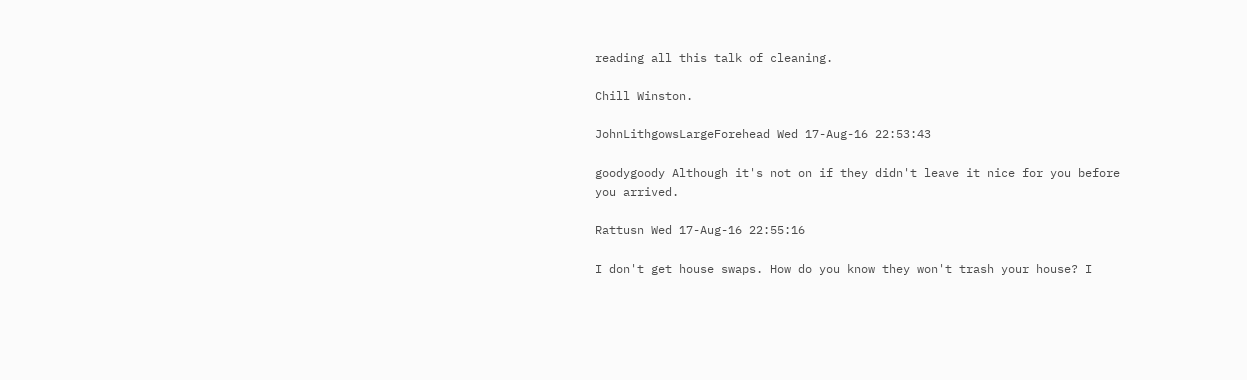reading all this talk of cleaning.

Chill Winston.

JohnLithgowsLargeForehead Wed 17-Aug-16 22:53:43

goodygoody Although it's not on if they didn't leave it nice for you before you arrived.

Rattusn Wed 17-Aug-16 22:55:16

I don't get house swaps. How do you know they won't trash your house? I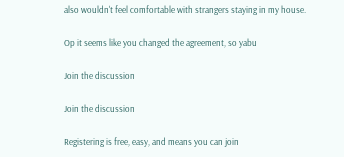also wouldn't feel comfortable with strangers staying in my house.

Op it seems like you changed the agreement, so yabu

Join the discussion

Join the discussion

Registering is free, easy, and means you can join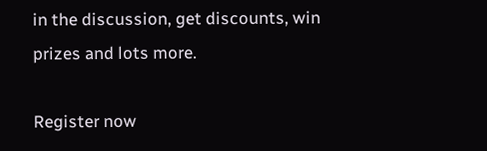in the discussion, get discounts, win prizes and lots more.

Register now